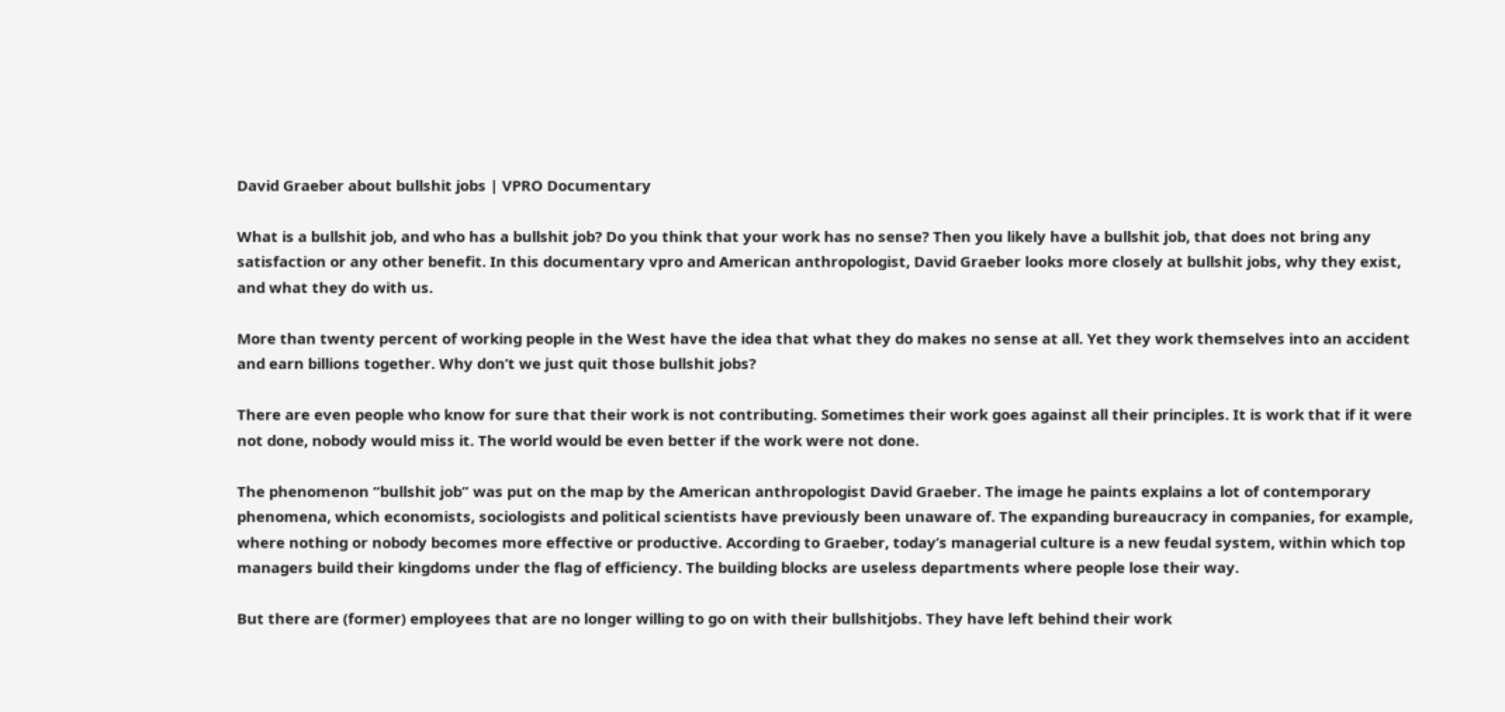David Graeber about bullshit jobs | VPRO Documentary

What is a bullshit job, and who has a bullshit job? Do you think that your work has no sense? Then you likely have a bullshit job, that does not bring any satisfaction or any other benefit. In this documentary vpro and American anthropologist, David Graeber looks more closely at bullshit jobs, why they exist, and what they do with us.

More than twenty percent of working people in the West have the idea that what they do makes no sense at all. Yet they work themselves into an accident and earn billions together. Why don’t we just quit those bullshit jobs?

There are even people who know for sure that their work is not contributing. Sometimes their work goes against all their principles. It is work that if it were not done, nobody would miss it. The world would be even better if the work were not done.

The phenomenon “bullshit job” was put on the map by the American anthropologist David Graeber. The image he paints explains a lot of contemporary phenomena, which economists, sociologists and political scientists have previously been unaware of. The expanding bureaucracy in companies, for example, where nothing or nobody becomes more effective or productive. According to Graeber, today’s managerial culture is a new feudal system, within which top managers build their kingdoms under the flag of efficiency. The building blocks are useless departments where people lose their way.

But there are (former) employees that are no longer willing to go on with their bullshitjobs. They have left behind their work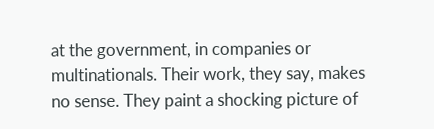at the government, in companies or multinationals. Their work, they say, makes no sense. They paint a shocking picture of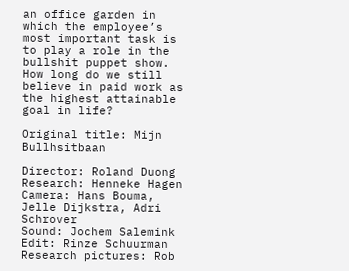an office garden in which the employee’s most important task is to play a role in the bullshit puppet show. How long do we still believe in paid work as the highest attainable goal in life?

Original title: Mijn Bullhsitbaan

Director: Roland Duong
Research: Henneke Hagen
Camera: Hans Bouma, Jelle Dijkstra, Adri Schrover
Sound: Jochem Salemink
Edit: Rinze Schuurman
Research pictures: Rob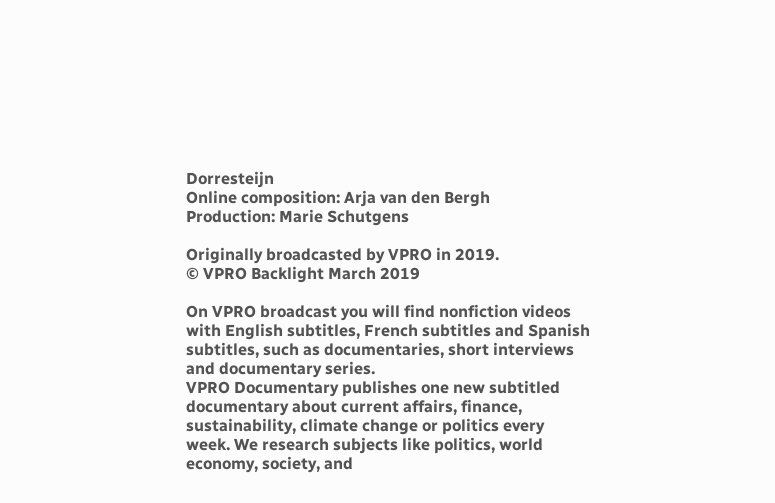Dorresteijn
Online composition: Arja van den Bergh
Production: Marie Schutgens

Originally broadcasted by VPRO in 2019.
© VPRO Backlight March 2019

On VPRO broadcast you will find nonfiction videos with English subtitles, French subtitles and Spanish subtitles, such as documentaries, short interviews and documentary series.
VPRO Documentary publishes one new subtitled documentary about current affairs, finance, sustainability, climate change or politics every week. We research subjects like politics, world economy, society, and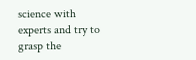science with experts and try to grasp the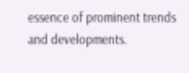essence of prominent trends and developments.